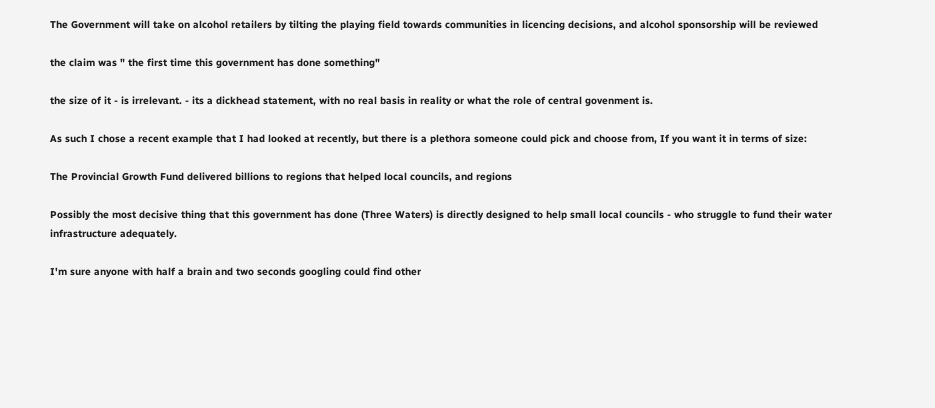The Government will take on alcohol retailers by tilting the playing field towards communities in licencing decisions, and alcohol sponsorship will be reviewed

the claim was " the first time this government has done something"

the size of it - is irrelevant. - its a dickhead statement, with no real basis in reality or what the role of central govenment is.

As such I chose a recent example that I had looked at recently, but there is a plethora someone could pick and choose from, If you want it in terms of size:

The Provincial Growth Fund delivered billions to regions that helped local councils, and regions

Possibly the most decisive thing that this government has done (Three Waters) is directly designed to help small local councils - who struggle to fund their water infrastructure adequately.

I'm sure anyone with half a brain and two seconds googling could find other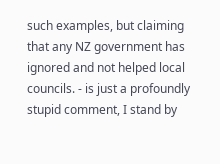such examples, but claiming that any NZ government has ignored and not helped local councils. - is just a profoundly stupid comment, I stand by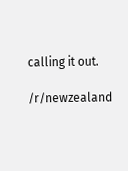calling it out.

/r/newzealand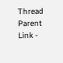Thread Parent Link -